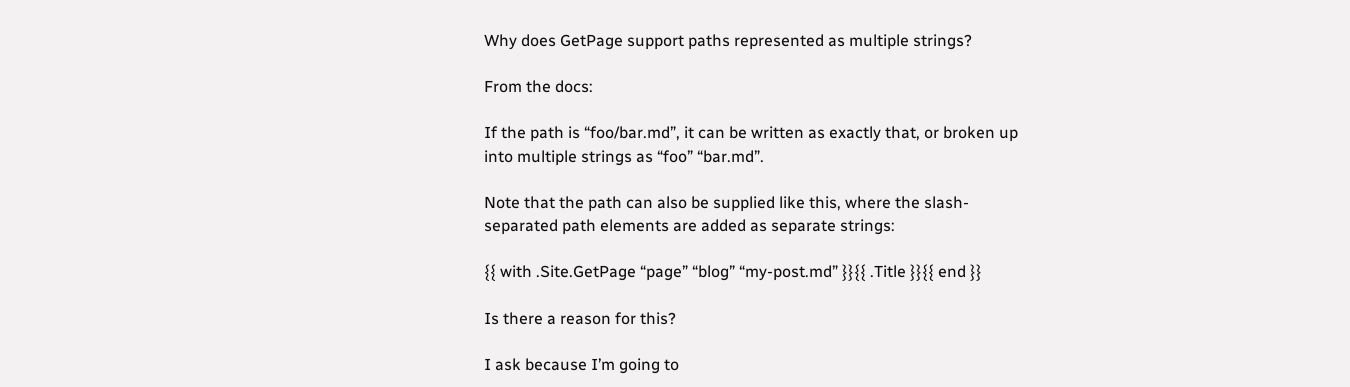Why does GetPage support paths represented as multiple strings?

From the docs:

If the path is “foo/bar.md”, it can be written as exactly that, or broken up into multiple strings as “foo” “bar.md”.

Note that the path can also be supplied like this, where the slash-separated path elements are added as separate strings:

{{ with .Site.GetPage “page” “blog” “my-post.md” }}{{ .Title }}{{ end }}

Is there a reason for this?

I ask because I’m going to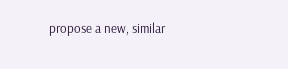propose a new, similar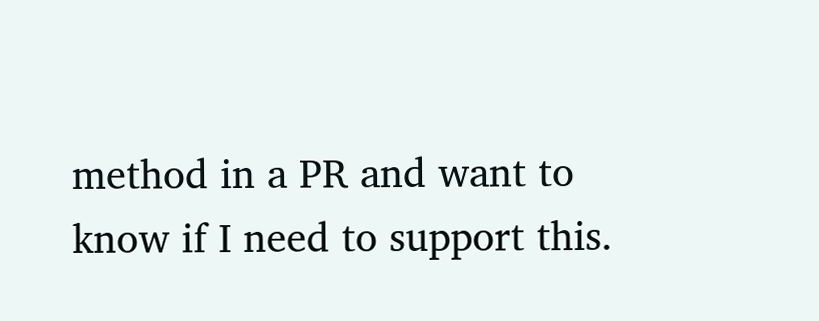method in a PR and want to know if I need to support this.